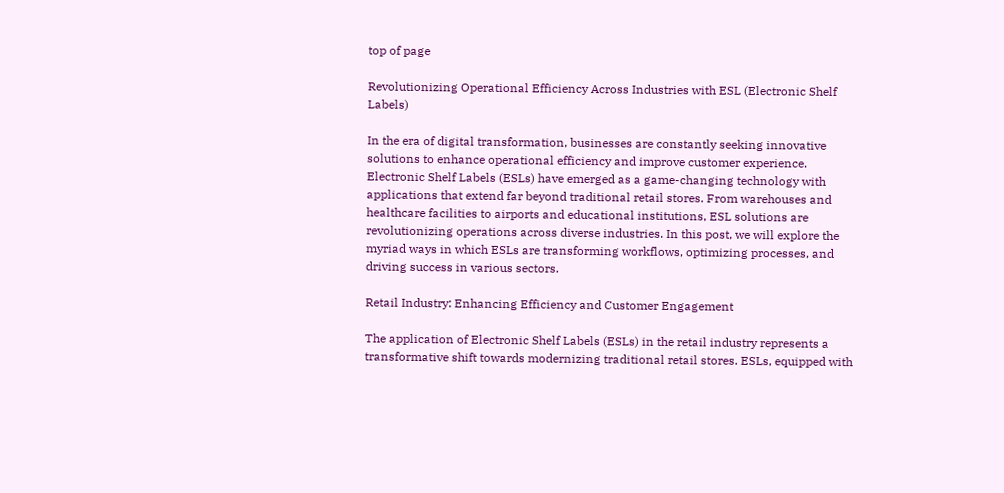top of page

Revolutionizing Operational Efficiency Across Industries with ESL (Electronic Shelf Labels)

In the era of digital transformation, businesses are constantly seeking innovative solutions to enhance operational efficiency and improve customer experience. Electronic Shelf Labels (ESLs) have emerged as a game-changing technology with applications that extend far beyond traditional retail stores. From warehouses and healthcare facilities to airports and educational institutions, ESL solutions are revolutionizing operations across diverse industries. In this post, we will explore the myriad ways in which ESLs are transforming workflows, optimizing processes, and driving success in various sectors.

Retail Industry: Enhancing Efficiency and Customer Engagement

The application of Electronic Shelf Labels (ESLs) in the retail industry represents a transformative shift towards modernizing traditional retail stores. ESLs, equipped with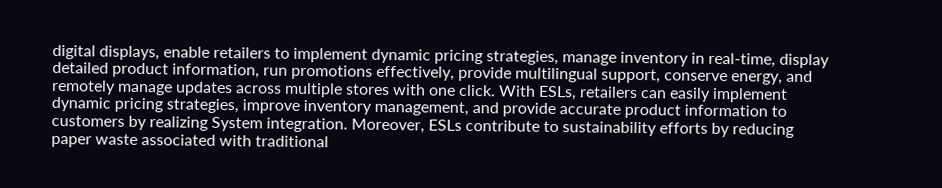digital displays, enable retailers to implement dynamic pricing strategies, manage inventory in real-time, display detailed product information, run promotions effectively, provide multilingual support, conserve energy, and remotely manage updates across multiple stores with one click. With ESLs, retailers can easily implement dynamic pricing strategies, improve inventory management, and provide accurate product information to customers by realizing System integration. Moreover, ESLs contribute to sustainability efforts by reducing paper waste associated with traditional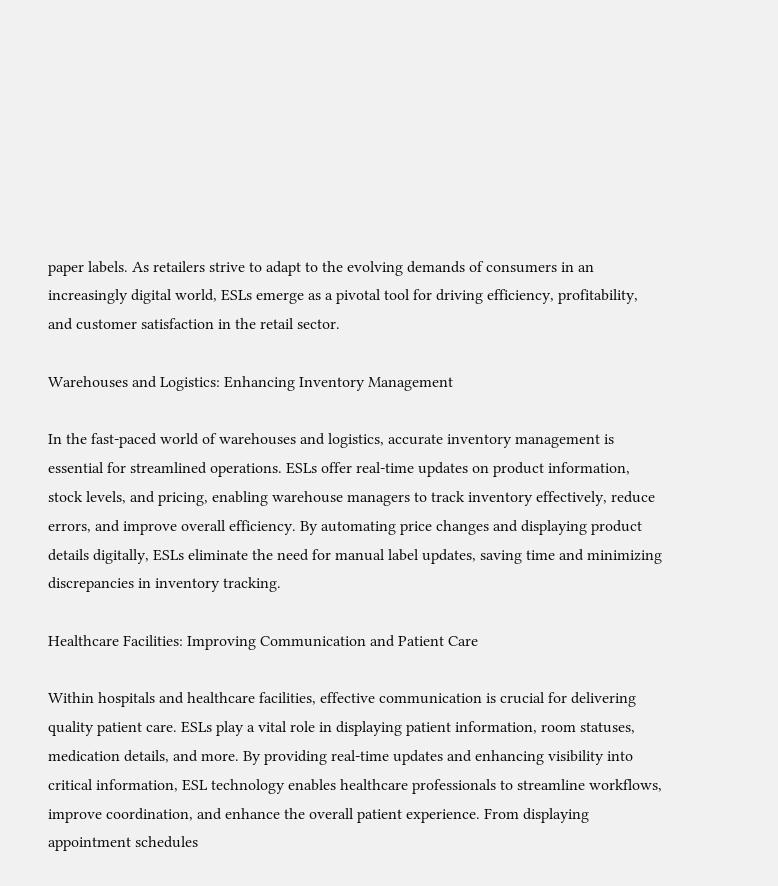paper labels. As retailers strive to adapt to the evolving demands of consumers in an increasingly digital world, ESLs emerge as a pivotal tool for driving efficiency, profitability, and customer satisfaction in the retail sector.

Warehouses and Logistics: Enhancing Inventory Management

In the fast-paced world of warehouses and logistics, accurate inventory management is essential for streamlined operations. ESLs offer real-time updates on product information, stock levels, and pricing, enabling warehouse managers to track inventory effectively, reduce errors, and improve overall efficiency. By automating price changes and displaying product details digitally, ESLs eliminate the need for manual label updates, saving time and minimizing discrepancies in inventory tracking.

Healthcare Facilities: Improving Communication and Patient Care

Within hospitals and healthcare facilities, effective communication is crucial for delivering quality patient care. ESLs play a vital role in displaying patient information, room statuses, medication details, and more. By providing real-time updates and enhancing visibility into critical information, ESL technology enables healthcare professionals to streamline workflows, improve coordination, and enhance the overall patient experience. From displaying appointment schedules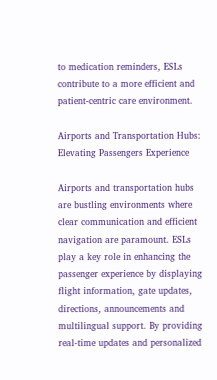to medication reminders, ESLs contribute to a more efficient and patient-centric care environment.

Airports and Transportation Hubs: Elevating Passengers Experience

Airports and transportation hubs are bustling environments where clear communication and efficient navigation are paramount. ESLs play a key role in enhancing the passenger experience by displaying flight information, gate updates, directions, announcements and multilingual support. By providing real-time updates and personalized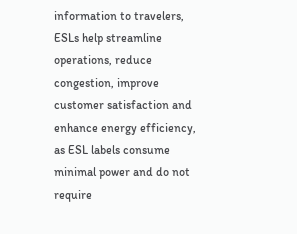information to travelers, ESLs help streamline operations, reduce congestion, improve customer satisfaction and enhance energy efficiency, as ESL labels consume minimal power and do not require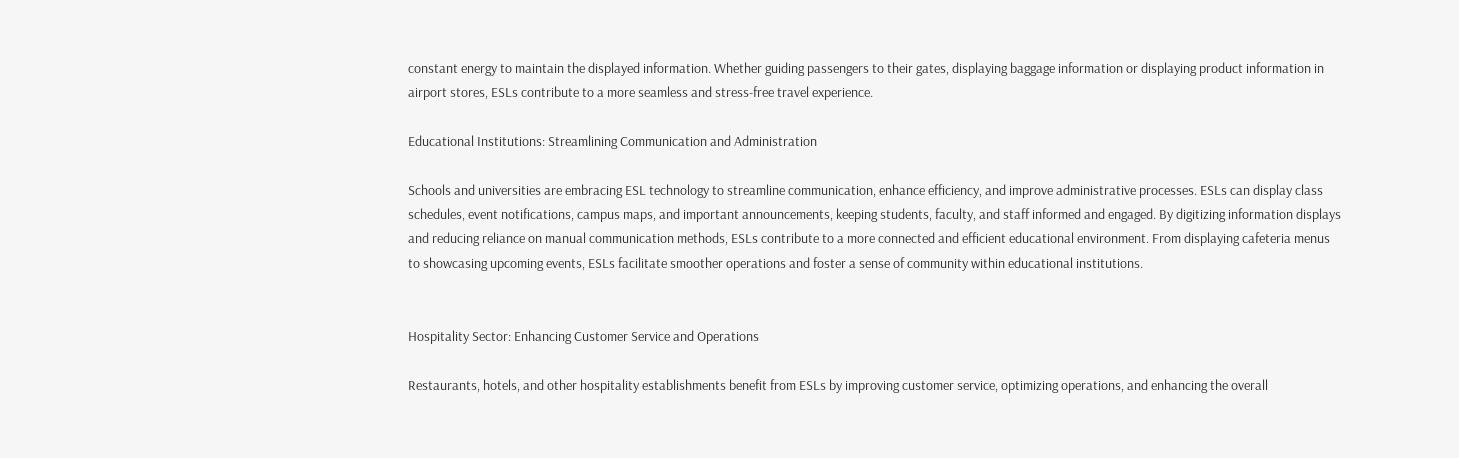constant energy to maintain the displayed information. Whether guiding passengers to their gates, displaying baggage information or displaying product information in airport stores, ESLs contribute to a more seamless and stress-free travel experience.

Educational Institutions: Streamlining Communication and Administration

Schools and universities are embracing ESL technology to streamline communication, enhance efficiency, and improve administrative processes. ESLs can display class schedules, event notifications, campus maps, and important announcements, keeping students, faculty, and staff informed and engaged. By digitizing information displays and reducing reliance on manual communication methods, ESLs contribute to a more connected and efficient educational environment. From displaying cafeteria menus to showcasing upcoming events, ESLs facilitate smoother operations and foster a sense of community within educational institutions.


Hospitality Sector: Enhancing Customer Service and Operations

Restaurants, hotels, and other hospitality establishments benefit from ESLs by improving customer service, optimizing operations, and enhancing the overall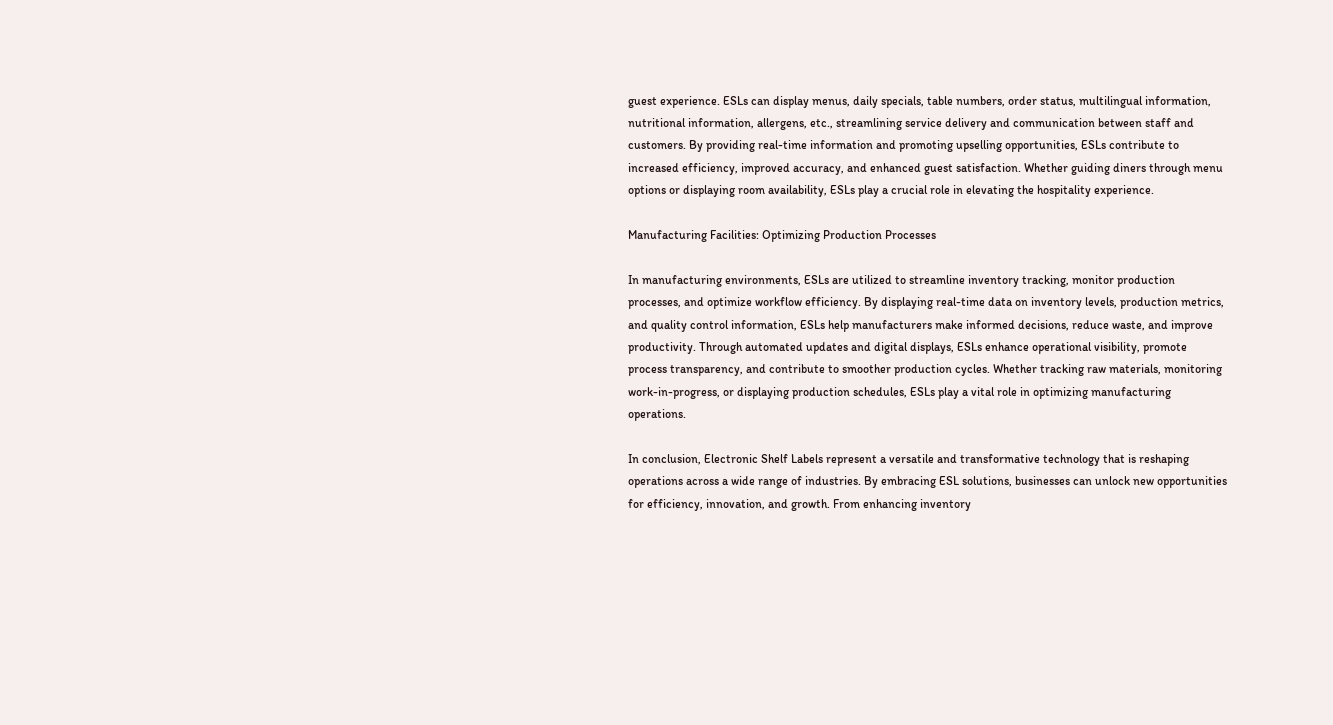guest experience. ESLs can display menus, daily specials, table numbers, order status, multilingual information, nutritional information, allergens, etc., streamlining service delivery and communication between staff and customers. By providing real-time information and promoting upselling opportunities, ESLs contribute to increased efficiency, improved accuracy, and enhanced guest satisfaction. Whether guiding diners through menu options or displaying room availability, ESLs play a crucial role in elevating the hospitality experience.

Manufacturing Facilities: Optimizing Production Processes

In manufacturing environments, ESLs are utilized to streamline inventory tracking, monitor production processes, and optimize workflow efficiency. By displaying real-time data on inventory levels, production metrics, and quality control information, ESLs help manufacturers make informed decisions, reduce waste, and improve productivity. Through automated updates and digital displays, ESLs enhance operational visibility, promote process transparency, and contribute to smoother production cycles. Whether tracking raw materials, monitoring work-in-progress, or displaying production schedules, ESLs play a vital role in optimizing manufacturing operations.

In conclusion, Electronic Shelf Labels represent a versatile and transformative technology that is reshaping operations across a wide range of industries. By embracing ESL solutions, businesses can unlock new opportunities for efficiency, innovation, and growth. From enhancing inventory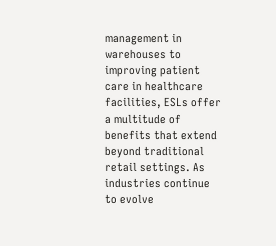management in warehouses to improving patient care in healthcare facilities, ESLs offer a multitude of benefits that extend beyond traditional retail settings. As industries continue to evolve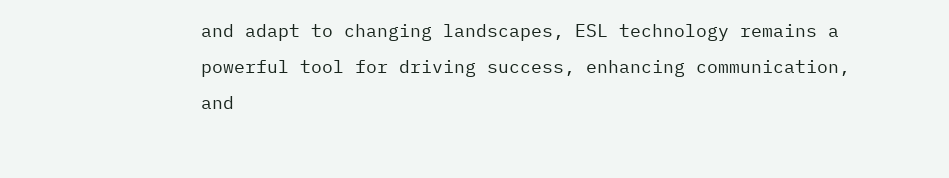and adapt to changing landscapes, ESL technology remains a powerful tool for driving success, enhancing communication, and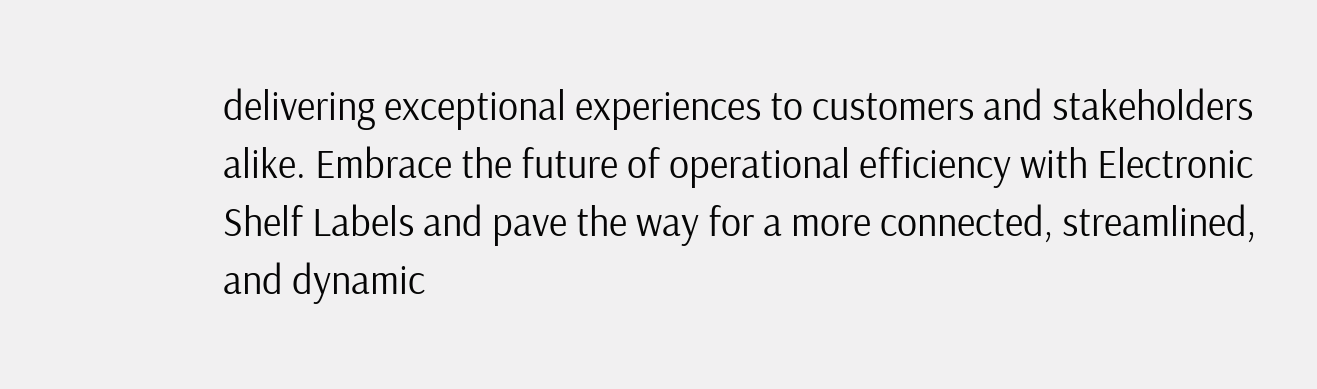delivering exceptional experiences to customers and stakeholders alike. Embrace the future of operational efficiency with Electronic Shelf Labels and pave the way for a more connected, streamlined, and dynamic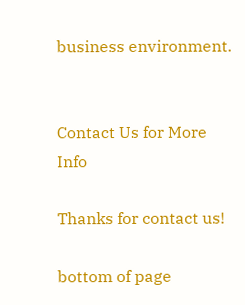business environment.


Contact Us for More Info

Thanks for contact us!

bottom of page